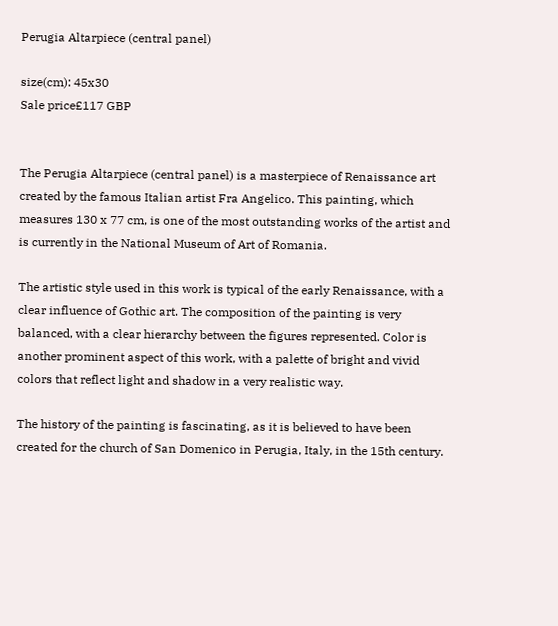Perugia Altarpiece (central panel)

size(cm): 45x30
Sale price£117 GBP


The Perugia Altarpiece (central panel) is a masterpiece of Renaissance art created by the famous Italian artist Fra Angelico. This painting, which measures 130 x 77 cm, is one of the most outstanding works of the artist and is currently in the National Museum of Art of Romania.

The artistic style used in this work is typical of the early Renaissance, with a clear influence of Gothic art. The composition of the painting is very balanced, with a clear hierarchy between the figures represented. Color is another prominent aspect of this work, with a palette of bright and vivid colors that reflect light and shadow in a very realistic way.

The history of the painting is fascinating, as it is believed to have been created for the church of San Domenico in Perugia, Italy, in the 15th century.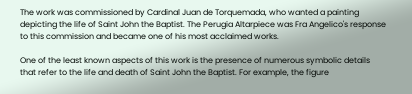The work was commissioned by Cardinal Juan de Torquemada, who wanted a painting depicting the life of Saint John the Baptist. The Perugia Altarpiece was Fra Angelico's response to this commission and became one of his most acclaimed works.

One of the least known aspects of this work is the presence of numerous symbolic details that refer to the life and death of Saint John the Baptist. For example, the figure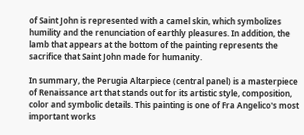of Saint John is represented with a camel skin, which symbolizes humility and the renunciation of earthly pleasures. In addition, the lamb that appears at the bottom of the painting represents the sacrifice that Saint John made for humanity.

In summary, the Perugia Altarpiece (central panel) is a masterpiece of Renaissance art that stands out for its artistic style, composition, color and symbolic details. This painting is one of Fra Angelico's most important works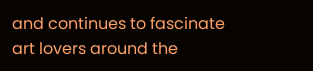and continues to fascinate art lovers around the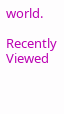world.

Recently Viewed